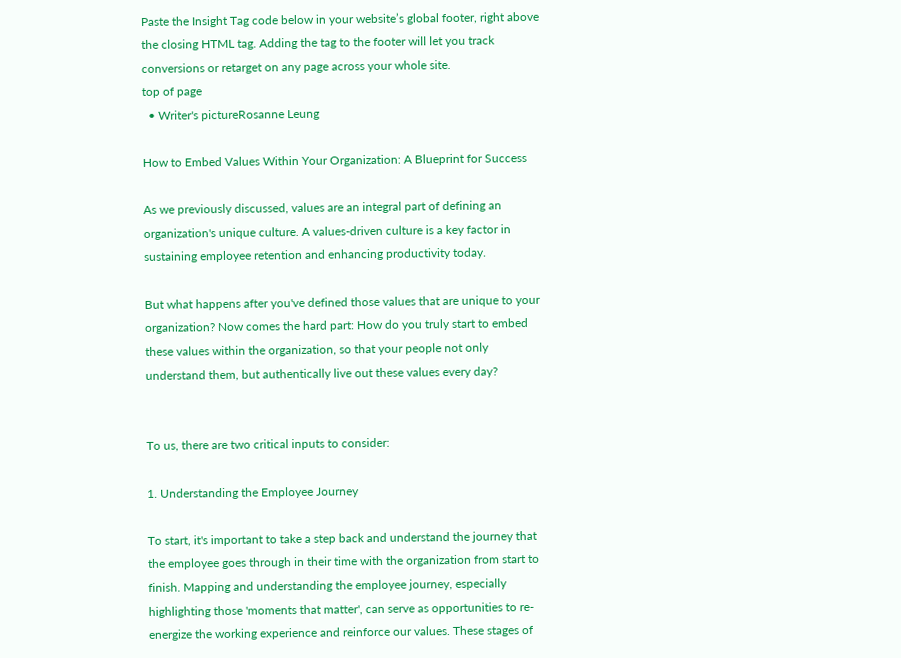Paste the Insight Tag code below in your website’s global footer, right above the closing HTML tag. Adding the tag to the footer will let you track conversions or retarget on any page across your whole site.
top of page
  • Writer's pictureRosanne Leung

How to Embed Values Within Your Organization: A Blueprint for Success

As we previously discussed, values are an integral part of defining an organization's unique culture. A values-driven culture is a key factor in sustaining employee retention and enhancing productivity today.

But what happens after you've defined those values that are unique to your organization? Now comes the hard part: How do you truly start to embed these values within the organization, so that your people not only understand them, but authentically live out these values every day?


To us, there are two critical inputs to consider:

1. Understanding the Employee Journey

To start, it's important to take a step back and understand the journey that the employee goes through in their time with the organization from start to finish. Mapping and understanding the employee journey, especially highlighting those 'moments that matter', can serve as opportunities to re-energize the working experience and reinforce our values. These stages of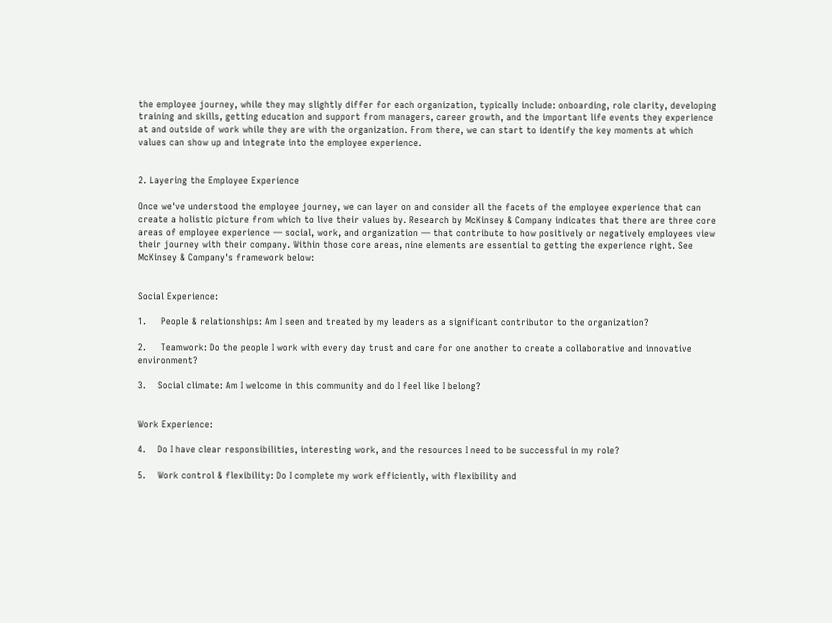the employee journey, while they may slightly differ for each organization, typically include: onboarding, role clarity, developing training and skills, getting education and support from managers, career growth, and the important life events they experience at and outside of work while they are with the organization. From there, we can start to identify the key moments at which values can show up and integrate into the employee experience.


2. Layering the Employee Experience

Once we've understood the employee journey, we can layer on and consider all the facets of the employee experience that can create a holistic picture from which to live their values by. Research by McKinsey & Company indicates that there are three core areas of employee experience — social, work, and organization — that contribute to how positively or negatively employees view their journey with their company. Within those core areas, nine elements are essential to getting the experience right. See McKinsey & Company's framework below:


Social Experience:

1.     People & relationships: Am I seen and treated by my leaders as a significant contributor to the organization?

2.     Teamwork: Do the people I work with every day trust and care for one another to create a collaborative and innovative environment?

3.    Social climate: Am I welcome in this community and do I feel like I belong?


Work Experience:

4.    Do I have clear responsibilities, interesting work, and the resources I need to be successful in my role?

5.    Work control & flexibility: Do I complete my work efficiently, with flexibility and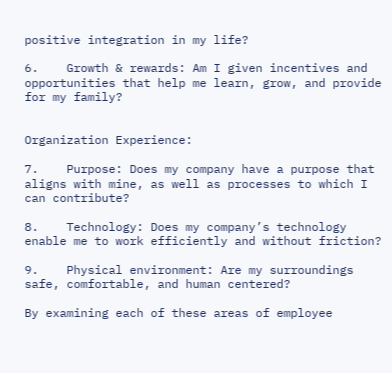positive integration in my life?

6.    Growth & rewards: Am I given incentives and opportunities that help me learn, grow, and provide for my family?


Organization Experience:

7.    Purpose: Does my company have a purpose that aligns with mine, as well as processes to which I can contribute?

8.    Technology: Does my company’s technology enable me to work efficiently and without friction?

9.    Physical environment: Are my surroundings safe, comfortable, and human centered?

By examining each of these areas of employee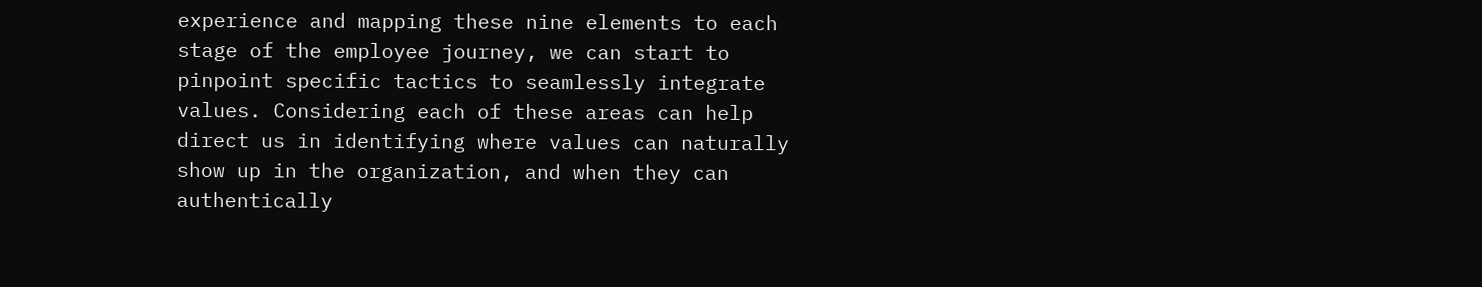experience and mapping these nine elements to each stage of the employee journey, we can start to pinpoint specific tactics to seamlessly integrate values. Considering each of these areas can help direct us in identifying where values can naturally show up in the organization, and when they can authentically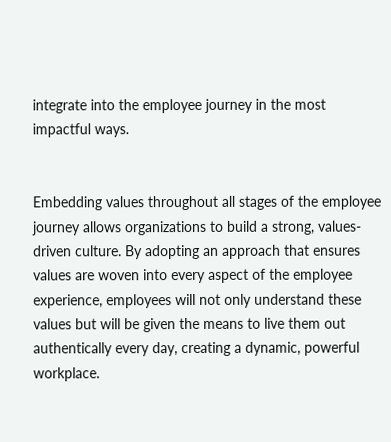integrate into the employee journey in the most impactful ways.


Embedding values throughout all stages of the employee journey allows organizations to build a strong, values-driven culture. By adopting an approach that ensures values are woven into every aspect of the employee experience, employees will not only understand these values but will be given the means to live them out authentically every day, creating a dynamic, powerful workplace.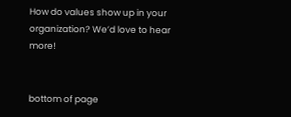How do values show up in your organization? We’d love to hear more!


bottom of page